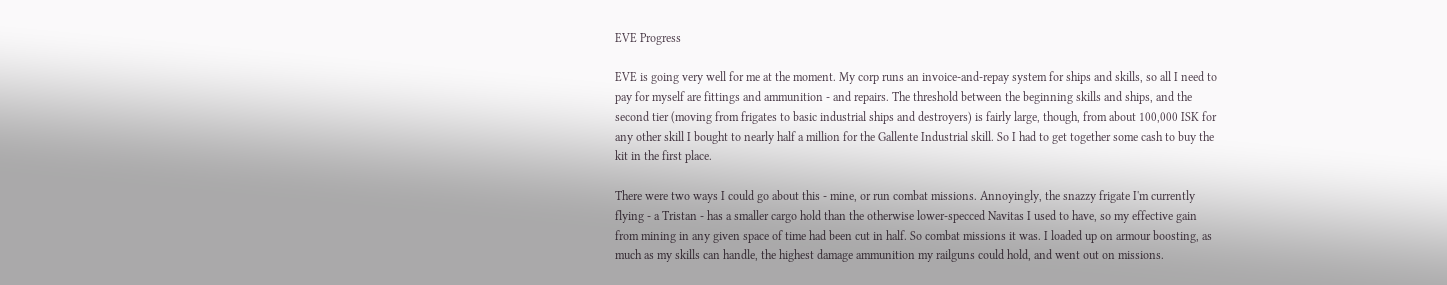EVE Progress

EVE is going very well for me at the moment. My corp runs an invoice-and-repay system for ships and skills, so all I need to pay for myself are fittings and ammunition - and repairs. The threshold between the beginning skills and ships, and the second tier (moving from frigates to basic industrial ships and destroyers) is fairly large, though, from about 100,000 ISK for any other skill I bought to nearly half a million for the Gallente Industrial skill. So I had to get together some cash to buy the kit in the first place.

There were two ways I could go about this - mine, or run combat missions. Annoyingly, the snazzy frigate I'm currently flying - a Tristan - has a smaller cargo hold than the otherwise lower-specced Navitas I used to have, so my effective gain from mining in any given space of time had been cut in half. So combat missions it was. I loaded up on armour boosting, as much as my skills can handle, the highest damage ammunition my railguns could hold, and went out on missions.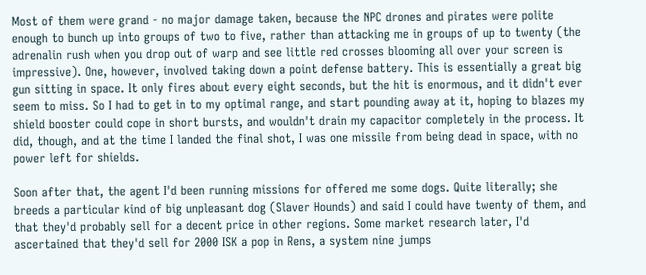Most of them were grand - no major damage taken, because the NPC drones and pirates were polite enough to bunch up into groups of two to five, rather than attacking me in groups of up to twenty (the adrenalin rush when you drop out of warp and see little red crosses blooming all over your screen is impressive). One, however, involved taking down a point defense battery. This is essentially a great big gun sitting in space. It only fires about every eight seconds, but the hit is enormous, and it didn't ever seem to miss. So I had to get in to my optimal range, and start pounding away at it, hoping to blazes my shield booster could cope in short bursts, and wouldn't drain my capacitor completely in the process. It did, though, and at the time I landed the final shot, I was one missile from being dead in space, with no power left for shields.

Soon after that, the agent I'd been running missions for offered me some dogs. Quite literally; she breeds a particular kind of big unpleasant dog (Slaver Hounds) and said I could have twenty of them, and that they'd probably sell for a decent price in other regions. Some market research later, I'd ascertained that they'd sell for 2000 ISK a pop in Rens, a system nine jumps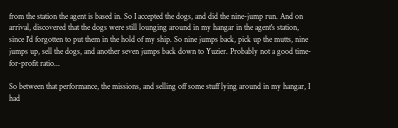from the station the agent is based in. So I accepted the dogs, and did the nine-jump run. And on arrival, discovered that the dogs were still lounging around in my hangar in the agent's station, since I'd forgotten to put them in the hold of my ship. So nine jumps back, pick up the mutts, nine jumps up, sell the dogs, and another seven jumps back down to Yuzier. Probably not a good time-for-profit ratio...

So between that performance, the missions, and selling off some stuff lying around in my hangar, I had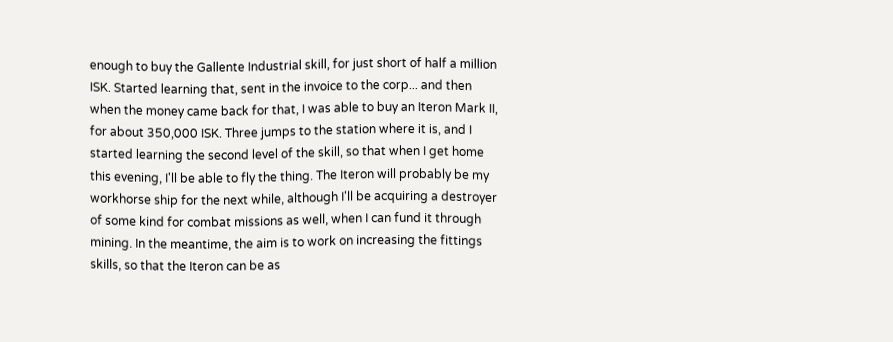enough to buy the Gallente Industrial skill, for just short of half a million ISK. Started learning that, sent in the invoice to the corp... and then when the money came back for that, I was able to buy an Iteron Mark II, for about 350,000 ISK. Three jumps to the station where it is, and I started learning the second level of the skill, so that when I get home this evening, I'll be able to fly the thing. The Iteron will probably be my workhorse ship for the next while, although I'll be acquiring a destroyer of some kind for combat missions as well, when I can fund it through mining. In the meantime, the aim is to work on increasing the fittings skills, so that the Iteron can be as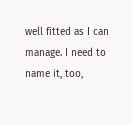well fitted as I can manage. I need to name it, too,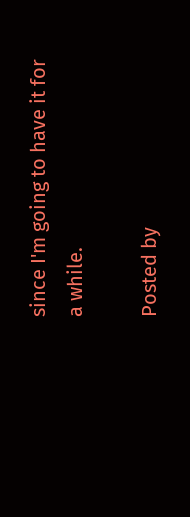since I'm going to have it for a while.

Posted by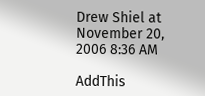Drew Shiel at November 20, 2006 8:36 AM

AddThis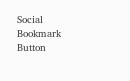Social Bookmark Button